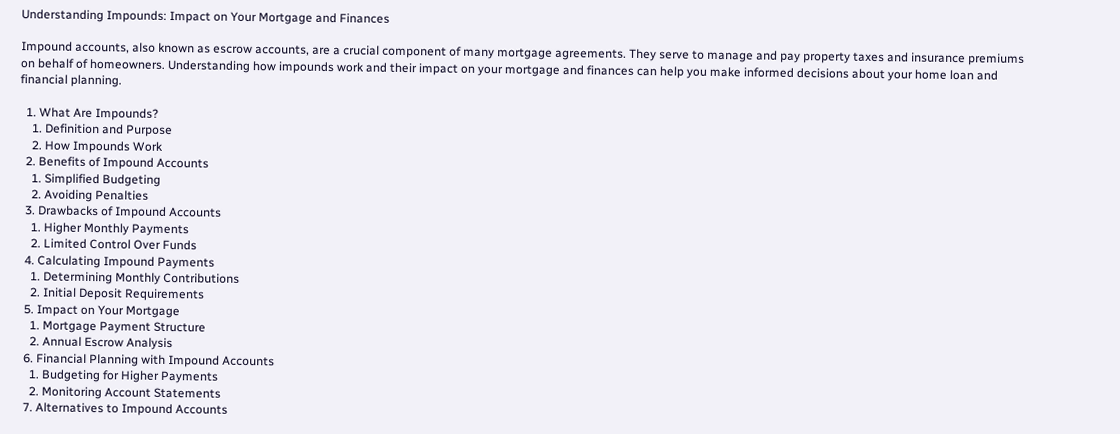Understanding Impounds: Impact on Your Mortgage and Finances

Impound accounts, also known as escrow accounts, are a crucial component of many mortgage agreements. They serve to manage and pay property taxes and insurance premiums on behalf of homeowners. Understanding how impounds work and their impact on your mortgage and finances can help you make informed decisions about your home loan and financial planning.

  1. What Are Impounds?
    1. Definition and Purpose
    2. How Impounds Work
  2. Benefits of Impound Accounts
    1. Simplified Budgeting
    2. Avoiding Penalties
  3. Drawbacks of Impound Accounts
    1. Higher Monthly Payments
    2. Limited Control Over Funds
  4. Calculating Impound Payments
    1. Determining Monthly Contributions
    2. Initial Deposit Requirements
  5. Impact on Your Mortgage
    1. Mortgage Payment Structure
    2. Annual Escrow Analysis
  6. Financial Planning with Impound Accounts
    1. Budgeting for Higher Payments
    2. Monitoring Account Statements
  7. Alternatives to Impound Accounts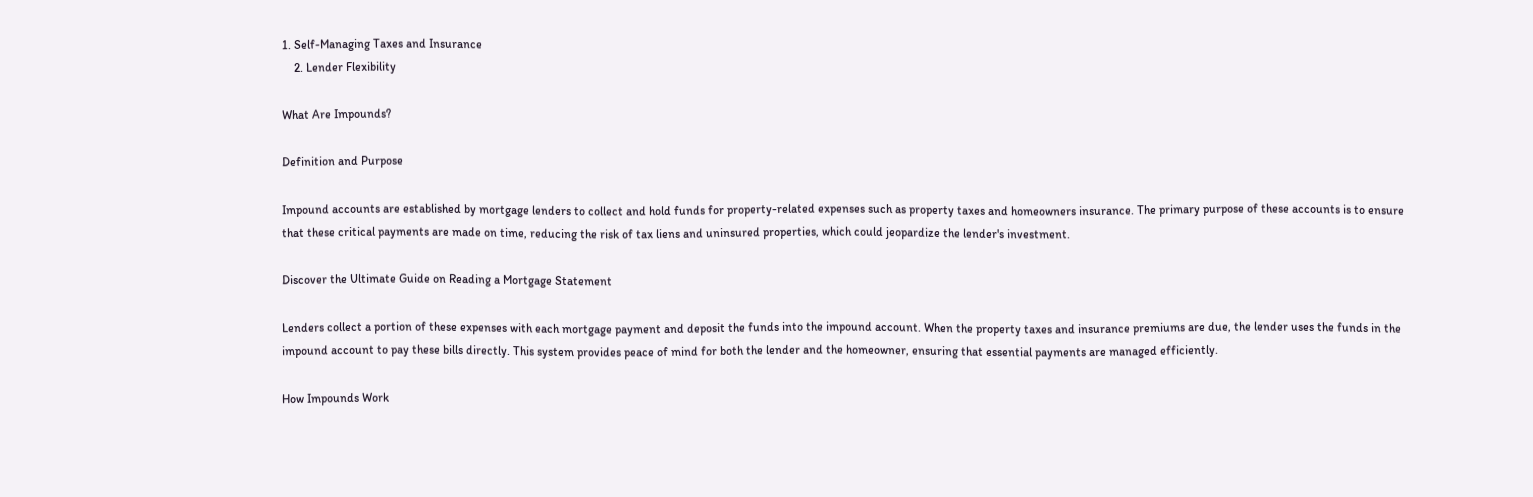1. Self-Managing Taxes and Insurance
    2. Lender Flexibility

What Are Impounds?

Definition and Purpose

Impound accounts are established by mortgage lenders to collect and hold funds for property-related expenses such as property taxes and homeowners insurance. The primary purpose of these accounts is to ensure that these critical payments are made on time, reducing the risk of tax liens and uninsured properties, which could jeopardize the lender's investment.

Discover the Ultimate Guide on Reading a Mortgage Statement

Lenders collect a portion of these expenses with each mortgage payment and deposit the funds into the impound account. When the property taxes and insurance premiums are due, the lender uses the funds in the impound account to pay these bills directly. This system provides peace of mind for both the lender and the homeowner, ensuring that essential payments are managed efficiently.

How Impounds Work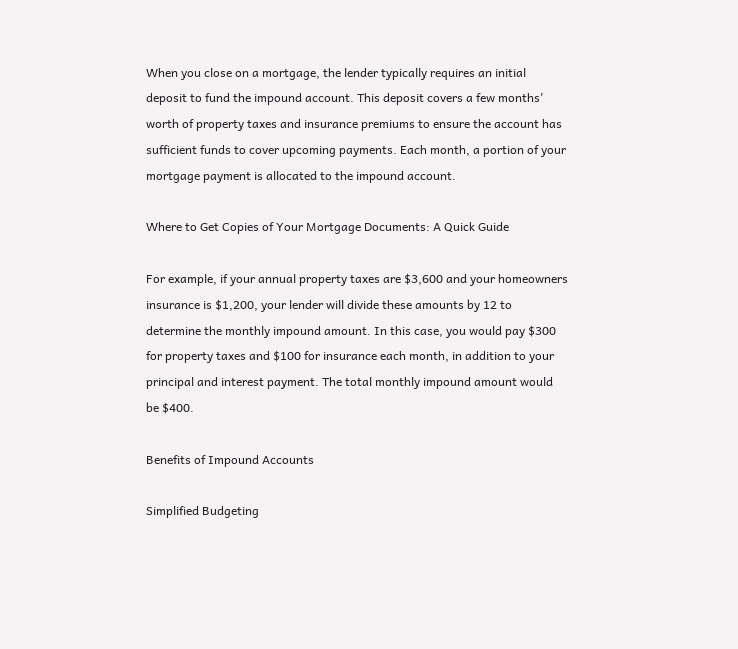When you close on a mortgage, the lender typically requires an initial deposit to fund the impound account. This deposit covers a few months' worth of property taxes and insurance premiums to ensure the account has sufficient funds to cover upcoming payments. Each month, a portion of your mortgage payment is allocated to the impound account.

Where to Get Copies of Your Mortgage Documents: A Quick Guide

For example, if your annual property taxes are $3,600 and your homeowners insurance is $1,200, your lender will divide these amounts by 12 to determine the monthly impound amount. In this case, you would pay $300 for property taxes and $100 for insurance each month, in addition to your principal and interest payment. The total monthly impound amount would be $400.

Benefits of Impound Accounts

Simplified Budgeting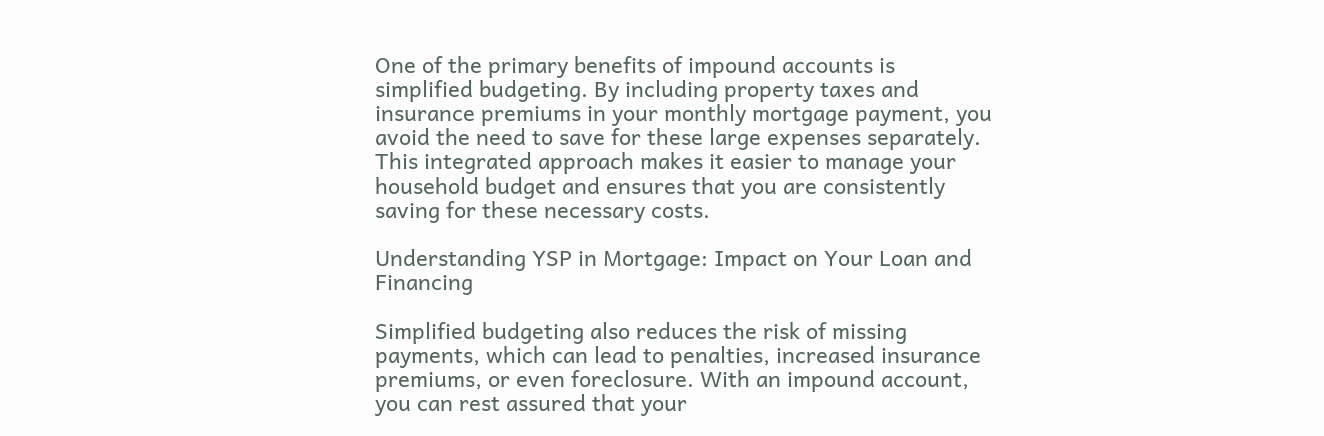One of the primary benefits of impound accounts is simplified budgeting. By including property taxes and insurance premiums in your monthly mortgage payment, you avoid the need to save for these large expenses separately. This integrated approach makes it easier to manage your household budget and ensures that you are consistently saving for these necessary costs.

Understanding YSP in Mortgage: Impact on Your Loan and Financing

Simplified budgeting also reduces the risk of missing payments, which can lead to penalties, increased insurance premiums, or even foreclosure. With an impound account, you can rest assured that your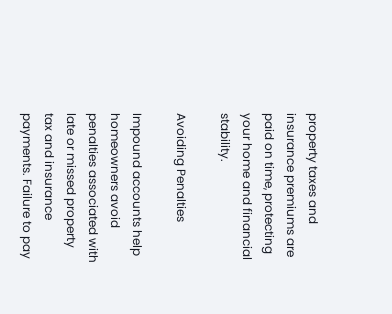property taxes and insurance premiums are paid on time, protecting your home and financial stability.

Avoiding Penalties

Impound accounts help homeowners avoid penalties associated with late or missed property tax and insurance payments. Failure to pay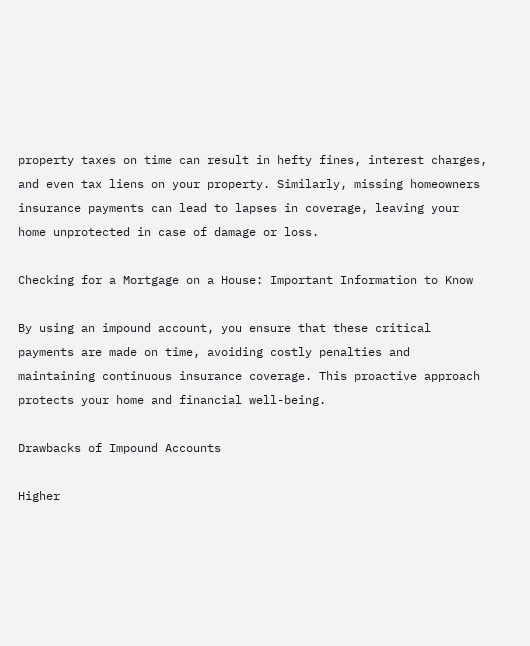property taxes on time can result in hefty fines, interest charges, and even tax liens on your property. Similarly, missing homeowners insurance payments can lead to lapses in coverage, leaving your home unprotected in case of damage or loss.

Checking for a Mortgage on a House: Important Information to Know

By using an impound account, you ensure that these critical payments are made on time, avoiding costly penalties and maintaining continuous insurance coverage. This proactive approach protects your home and financial well-being.

Drawbacks of Impound Accounts

Higher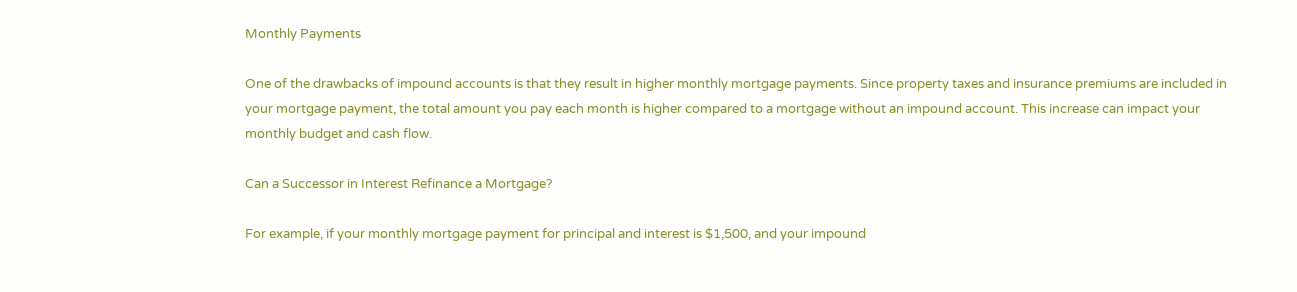Monthly Payments

One of the drawbacks of impound accounts is that they result in higher monthly mortgage payments. Since property taxes and insurance premiums are included in your mortgage payment, the total amount you pay each month is higher compared to a mortgage without an impound account. This increase can impact your monthly budget and cash flow.

Can a Successor in Interest Refinance a Mortgage?

For example, if your monthly mortgage payment for principal and interest is $1,500, and your impound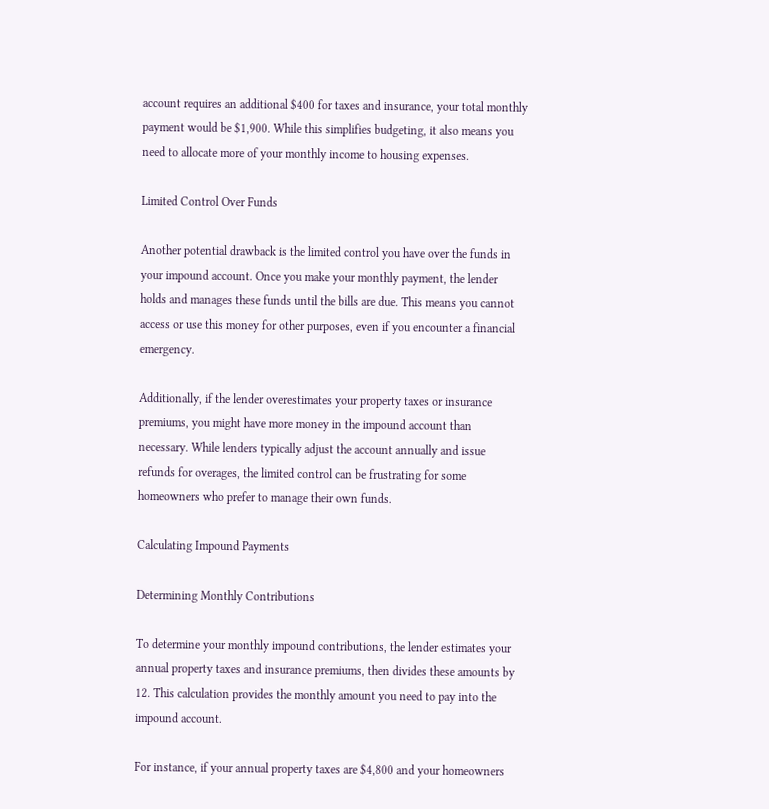account requires an additional $400 for taxes and insurance, your total monthly payment would be $1,900. While this simplifies budgeting, it also means you need to allocate more of your monthly income to housing expenses.

Limited Control Over Funds

Another potential drawback is the limited control you have over the funds in your impound account. Once you make your monthly payment, the lender holds and manages these funds until the bills are due. This means you cannot access or use this money for other purposes, even if you encounter a financial emergency.

Additionally, if the lender overestimates your property taxes or insurance premiums, you might have more money in the impound account than necessary. While lenders typically adjust the account annually and issue refunds for overages, the limited control can be frustrating for some homeowners who prefer to manage their own funds.

Calculating Impound Payments

Determining Monthly Contributions

To determine your monthly impound contributions, the lender estimates your annual property taxes and insurance premiums, then divides these amounts by 12. This calculation provides the monthly amount you need to pay into the impound account.

For instance, if your annual property taxes are $4,800 and your homeowners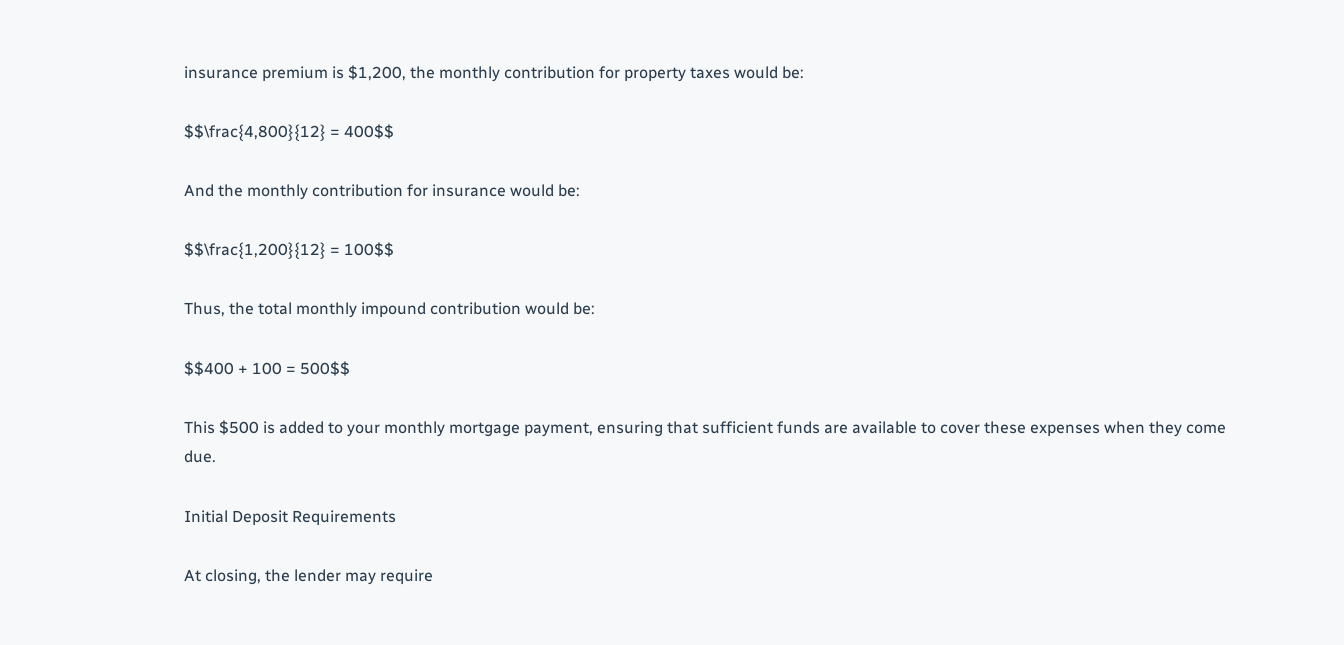insurance premium is $1,200, the monthly contribution for property taxes would be:

$$\frac{4,800}{12} = 400$$

And the monthly contribution for insurance would be:

$$\frac{1,200}{12} = 100$$

Thus, the total monthly impound contribution would be:

$$400 + 100 = 500$$

This $500 is added to your monthly mortgage payment, ensuring that sufficient funds are available to cover these expenses when they come due.

Initial Deposit Requirements

At closing, the lender may require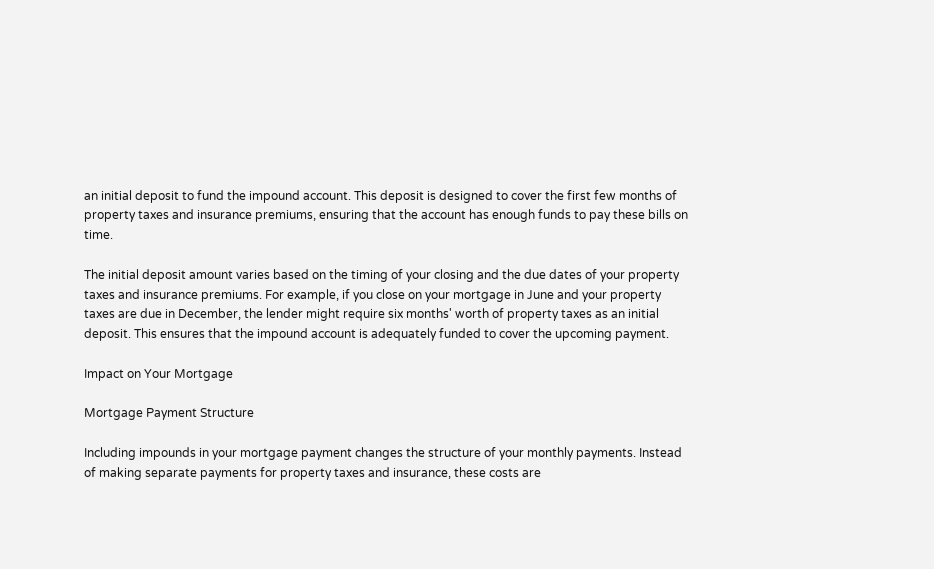an initial deposit to fund the impound account. This deposit is designed to cover the first few months of property taxes and insurance premiums, ensuring that the account has enough funds to pay these bills on time.

The initial deposit amount varies based on the timing of your closing and the due dates of your property taxes and insurance premiums. For example, if you close on your mortgage in June and your property taxes are due in December, the lender might require six months' worth of property taxes as an initial deposit. This ensures that the impound account is adequately funded to cover the upcoming payment.

Impact on Your Mortgage

Mortgage Payment Structure

Including impounds in your mortgage payment changes the structure of your monthly payments. Instead of making separate payments for property taxes and insurance, these costs are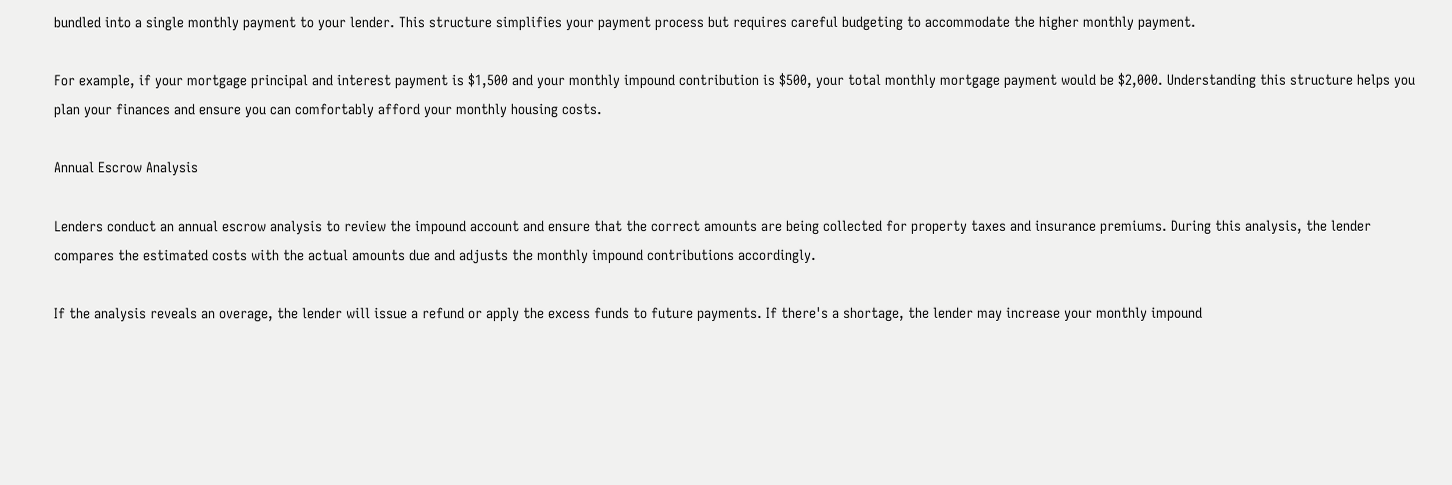bundled into a single monthly payment to your lender. This structure simplifies your payment process but requires careful budgeting to accommodate the higher monthly payment.

For example, if your mortgage principal and interest payment is $1,500 and your monthly impound contribution is $500, your total monthly mortgage payment would be $2,000. Understanding this structure helps you plan your finances and ensure you can comfortably afford your monthly housing costs.

Annual Escrow Analysis

Lenders conduct an annual escrow analysis to review the impound account and ensure that the correct amounts are being collected for property taxes and insurance premiums. During this analysis, the lender compares the estimated costs with the actual amounts due and adjusts the monthly impound contributions accordingly.

If the analysis reveals an overage, the lender will issue a refund or apply the excess funds to future payments. If there's a shortage, the lender may increase your monthly impound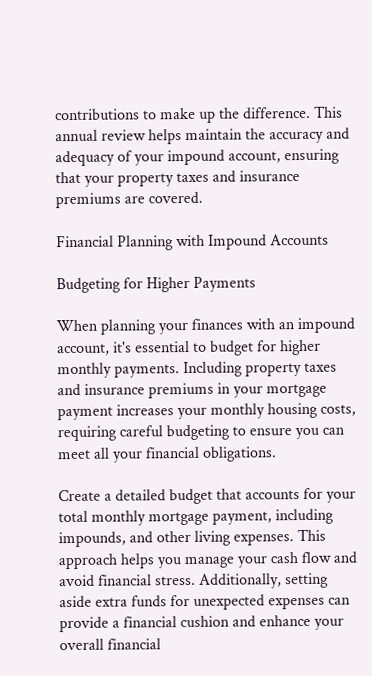contributions to make up the difference. This annual review helps maintain the accuracy and adequacy of your impound account, ensuring that your property taxes and insurance premiums are covered.

Financial Planning with Impound Accounts

Budgeting for Higher Payments

When planning your finances with an impound account, it's essential to budget for higher monthly payments. Including property taxes and insurance premiums in your mortgage payment increases your monthly housing costs, requiring careful budgeting to ensure you can meet all your financial obligations.

Create a detailed budget that accounts for your total monthly mortgage payment, including impounds, and other living expenses. This approach helps you manage your cash flow and avoid financial stress. Additionally, setting aside extra funds for unexpected expenses can provide a financial cushion and enhance your overall financial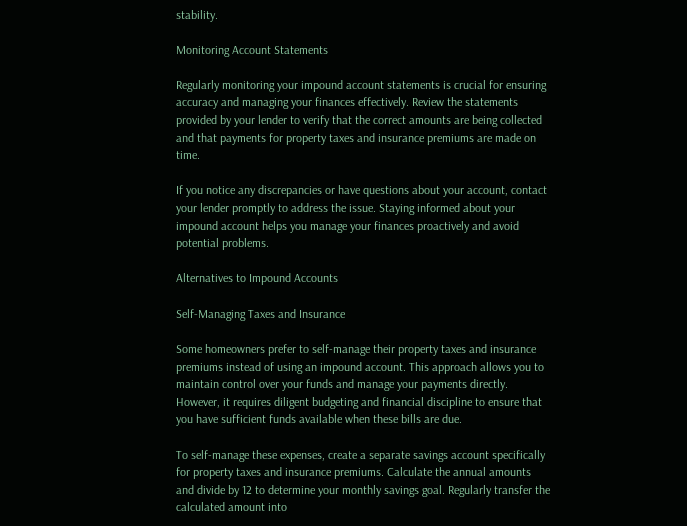stability.

Monitoring Account Statements

Regularly monitoring your impound account statements is crucial for ensuring accuracy and managing your finances effectively. Review the statements provided by your lender to verify that the correct amounts are being collected and that payments for property taxes and insurance premiums are made on time.

If you notice any discrepancies or have questions about your account, contact your lender promptly to address the issue. Staying informed about your impound account helps you manage your finances proactively and avoid potential problems.

Alternatives to Impound Accounts

Self-Managing Taxes and Insurance

Some homeowners prefer to self-manage their property taxes and insurance premiums instead of using an impound account. This approach allows you to maintain control over your funds and manage your payments directly. However, it requires diligent budgeting and financial discipline to ensure that you have sufficient funds available when these bills are due.

To self-manage these expenses, create a separate savings account specifically for property taxes and insurance premiums. Calculate the annual amounts and divide by 12 to determine your monthly savings goal. Regularly transfer the calculated amount into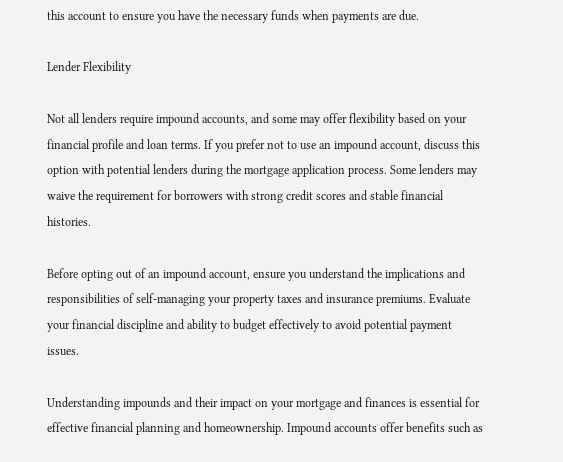this account to ensure you have the necessary funds when payments are due.

Lender Flexibility

Not all lenders require impound accounts, and some may offer flexibility based on your financial profile and loan terms. If you prefer not to use an impound account, discuss this option with potential lenders during the mortgage application process. Some lenders may waive the requirement for borrowers with strong credit scores and stable financial histories.

Before opting out of an impound account, ensure you understand the implications and responsibilities of self-managing your property taxes and insurance premiums. Evaluate your financial discipline and ability to budget effectively to avoid potential payment issues.

Understanding impounds and their impact on your mortgage and finances is essential for effective financial planning and homeownership. Impound accounts offer benefits such as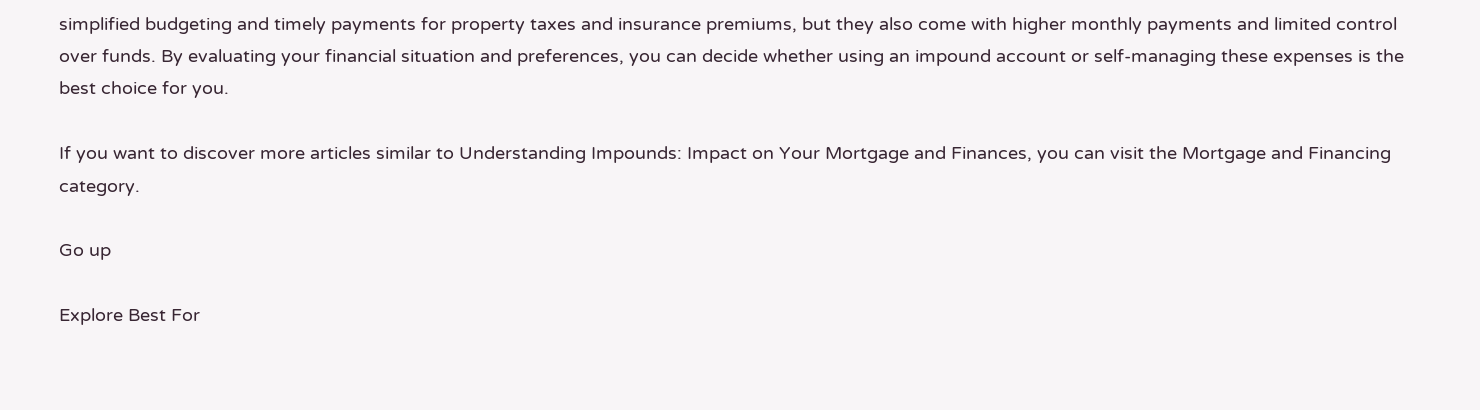simplified budgeting and timely payments for property taxes and insurance premiums, but they also come with higher monthly payments and limited control over funds. By evaluating your financial situation and preferences, you can decide whether using an impound account or self-managing these expenses is the best choice for you.

If you want to discover more articles similar to Understanding Impounds: Impact on Your Mortgage and Finances, you can visit the Mortgage and Financing category.

Go up

Explore Best For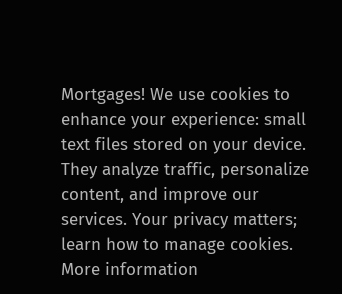Mortgages! We use cookies to enhance your experience: small text files stored on your device. They analyze traffic, personalize content, and improve our services. Your privacy matters; learn how to manage cookies. More information